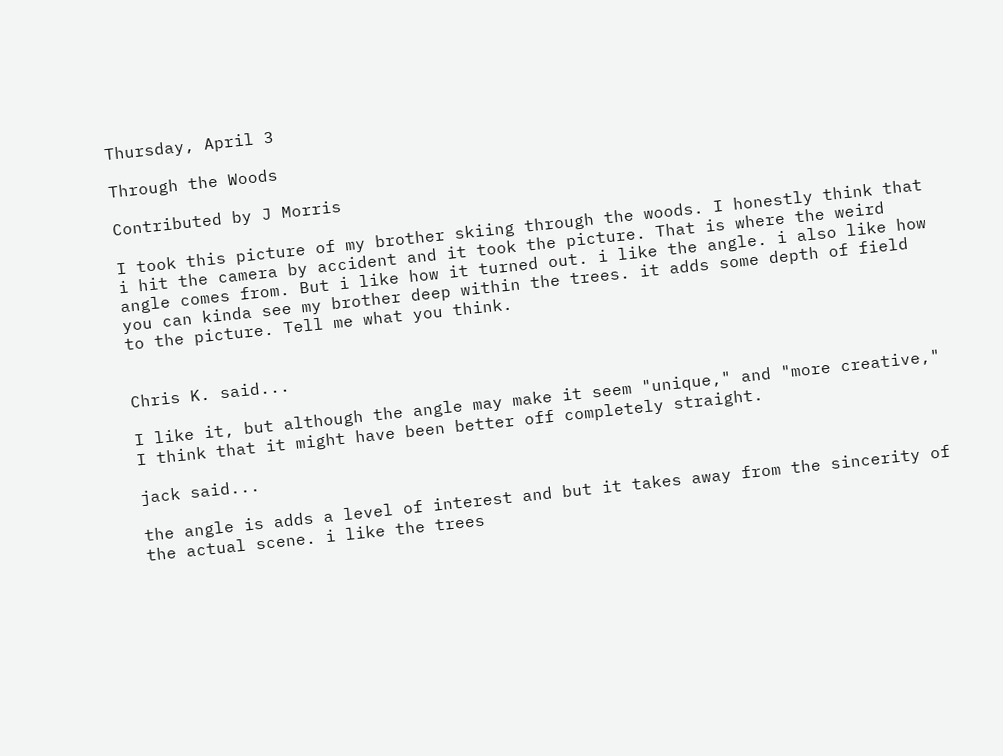Thursday, April 3

Through the Woods

Contributed by J Morris

I took this picture of my brother skiing through the woods. I honestly think that i hit the camera by accident and it took the picture. That is where the weird angle comes from. But i like how it turned out. i like the angle. i also like how you can kinda see my brother deep within the trees. it adds some depth of field to the picture. Tell me what you think.


Chris K. said...

I like it, but although the angle may make it seem "unique," and "more creative," I think that it might have been better off completely straight.

jack said...

the angle is adds a level of interest and but it takes away from the sincerity of the actual scene. i like the trees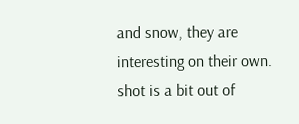and snow, they are interesting on their own. shot is a bit out of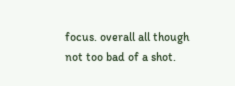focus. overall all though not too bad of a shot.